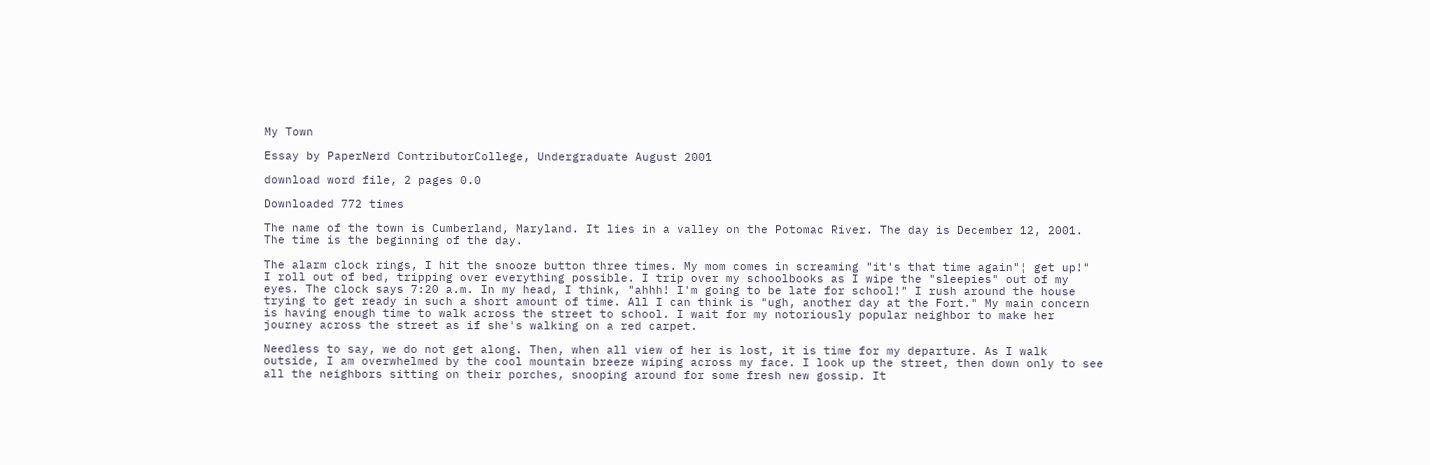My Town

Essay by PaperNerd ContributorCollege, Undergraduate August 2001

download word file, 2 pages 0.0

Downloaded 772 times

The name of the town is Cumberland, Maryland. It lies in a valley on the Potomac River. The day is December 12, 2001. The time is the beginning of the day.

The alarm clock rings, I hit the snooze button three times. My mom comes in screaming "it's that time again"¦ get up!"         I roll out of bed, tripping over everything possible. I trip over my schoolbooks as I wipe the "sleepies" out of my eyes. The clock says 7:20 a.m. In my head, I think, "ahhh! I'm going to be late for school!" I rush around the house trying to get ready in such a short amount of time. All I can think is "ugh, another day at the Fort." My main concern is having enough time to walk across the street to school. I wait for my notoriously popular neighbor to make her journey across the street as if she's walking on a red carpet.

Needless to say, we do not get along. Then, when all view of her is lost, it is time for my departure. As I walk outside, I am overwhelmed by the cool mountain breeze wiping across my face. I look up the street, then down only to see all the neighbors sitting on their porches, snooping around for some fresh new gossip. It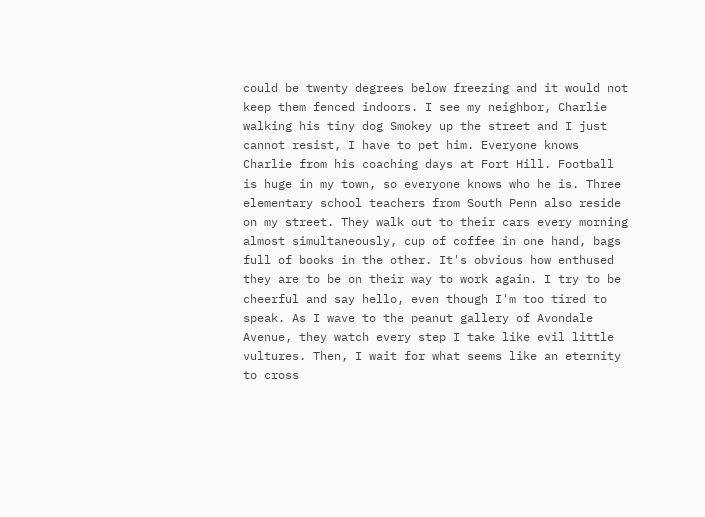could be twenty degrees below freezing and it would not keep them fenced indoors. I see my neighbor, Charlie walking his tiny dog Smokey up the street and I just cannot resist, I have to pet him. Everyone knows Charlie from his coaching days at Fort Hill. Football is huge in my town, so everyone knows who he is. Three elementary school teachers from South Penn also reside on my street. They walk out to their cars every morning almost simultaneously, cup of coffee in one hand, bags full of books in the other. It's obvious how enthused they are to be on their way to work again. I try to be cheerful and say hello, even though I'm too tired to speak. As I wave to the peanut gallery of Avondale Avenue, they watch every step I take like evil little vultures. Then, I wait for what seems like an eternity to cross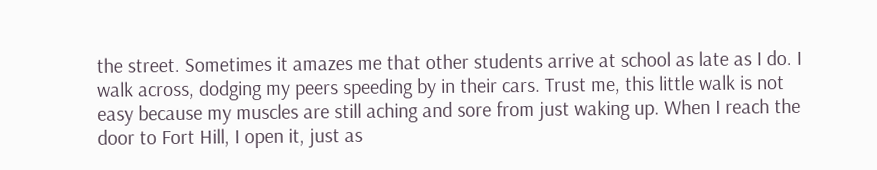the street. Sometimes it amazes me that other students arrive at school as late as I do. I walk across, dodging my peers speeding by in their cars. Trust me, this little walk is not easy because my muscles are still aching and sore from just waking up. When I reach the door to Fort Hill, I open it, just as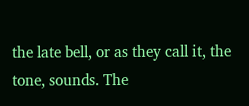the late bell, or as they call it, the tone, sounds. The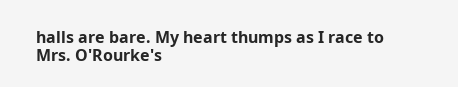halls are bare. My heart thumps as I race to Mrs. O'Rourke's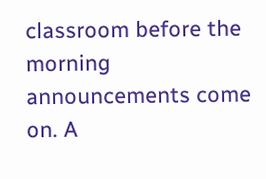classroom before the morning announcements come on. A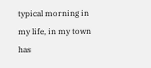typical morning in my life, in my town has